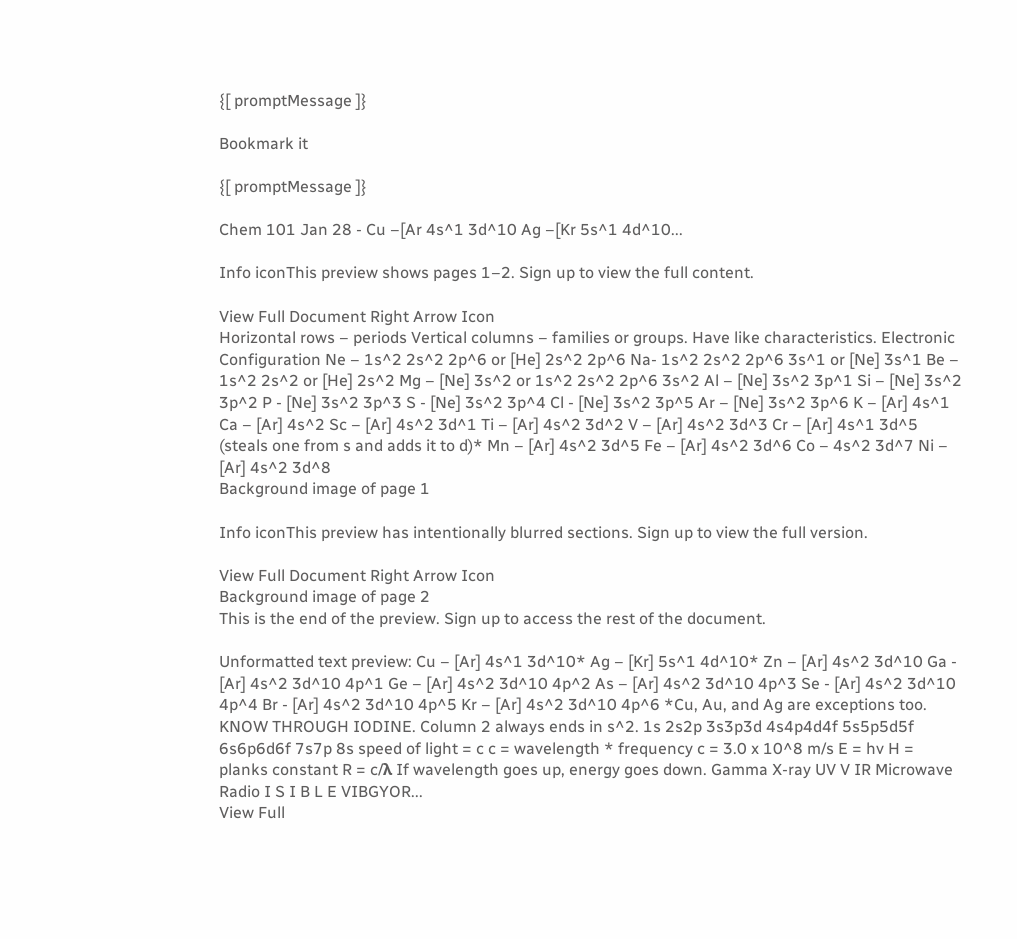{[ promptMessage ]}

Bookmark it

{[ promptMessage ]}

Chem 101 Jan 28 - Cu –[Ar 4s^1 3d^10 Ag –[Kr 5s^1 4d^10...

Info iconThis preview shows pages 1–2. Sign up to view the full content.

View Full Document Right Arrow Icon
Horizontal rows – periods Vertical columns – families or groups. Have like characteristics. Electronic Configuration Ne – 1s^2 2s^2 2p^6 or [He] 2s^2 2p^6 Na- 1s^2 2s^2 2p^6 3s^1 or [Ne] 3s^1 Be – 1s^2 2s^2 or [He] 2s^2 Mg – [Ne] 3s^2 or 1s^2 2s^2 2p^6 3s^2 Al – [Ne] 3s^2 3p^1 Si – [Ne] 3s^2 3p^2 P - [Ne] 3s^2 3p^3 S - [Ne] 3s^2 3p^4 Cl - [Ne] 3s^2 3p^5 Ar – [Ne] 3s^2 3p^6 K – [Ar] 4s^1 Ca – [Ar] 4s^2 Sc – [Ar] 4s^2 3d^1 Ti – [Ar] 4s^2 3d^2 V – [Ar] 4s^2 3d^3 Cr – [Ar] 4s^1 3d^5 (steals one from s and adds it to d)* Mn – [Ar] 4s^2 3d^5 Fe – [Ar] 4s^2 3d^6 Co – 4s^2 3d^7 Ni – [Ar] 4s^2 3d^8
Background image of page 1

Info iconThis preview has intentionally blurred sections. Sign up to view the full version.

View Full Document Right Arrow Icon
Background image of page 2
This is the end of the preview. Sign up to access the rest of the document.

Unformatted text preview: Cu – [Ar] 4s^1 3d^10* Ag – [Kr] 5s^1 4d^10* Zn – [Ar] 4s^2 3d^10 Ga - [Ar] 4s^2 3d^10 4p^1 Ge – [Ar] 4s^2 3d^10 4p^2 As – [Ar] 4s^2 3d^10 4p^3 Se - [Ar] 4s^2 3d^10 4p^4 Br - [Ar] 4s^2 3d^10 4p^5 Kr – [Ar] 4s^2 3d^10 4p^6 *Cu, Au, and Ag are exceptions too. KNOW THROUGH IODINE. Column 2 always ends in s^2. 1s 2s2p 3s3p3d 4s4p4d4f 5s5p5d5f 6s6p6d6f 7s7p 8s speed of light = c c = wavelength * frequency c = 3.0 x 10^8 m/s E = hv H = planks constant R = c/λ If wavelength goes up, energy goes down. Gamma X-ray UV V IR Microwave Radio I S I B L E VIBGYOR...
View Full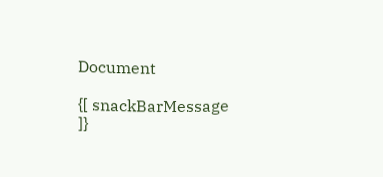Document

{[ snackBarMessage ]}